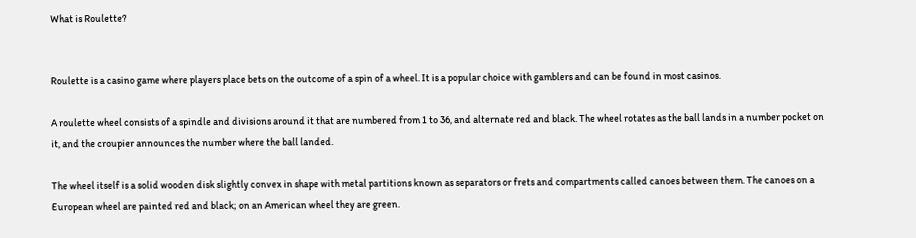What is Roulette?


Roulette is a casino game where players place bets on the outcome of a spin of a wheel. It is a popular choice with gamblers and can be found in most casinos.

A roulette wheel consists of a spindle and divisions around it that are numbered from 1 to 36, and alternate red and black. The wheel rotates as the ball lands in a number pocket on it, and the croupier announces the number where the ball landed.

The wheel itself is a solid wooden disk slightly convex in shape with metal partitions known as separators or frets and compartments called canoes between them. The canoes on a European wheel are painted red and black; on an American wheel they are green.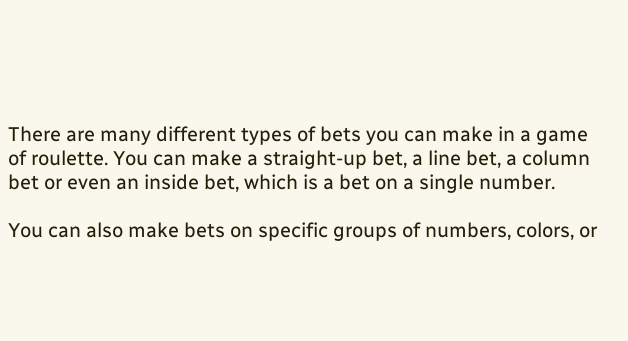There are many different types of bets you can make in a game of roulette. You can make a straight-up bet, a line bet, a column bet or even an inside bet, which is a bet on a single number.

You can also make bets on specific groups of numbers, colors, or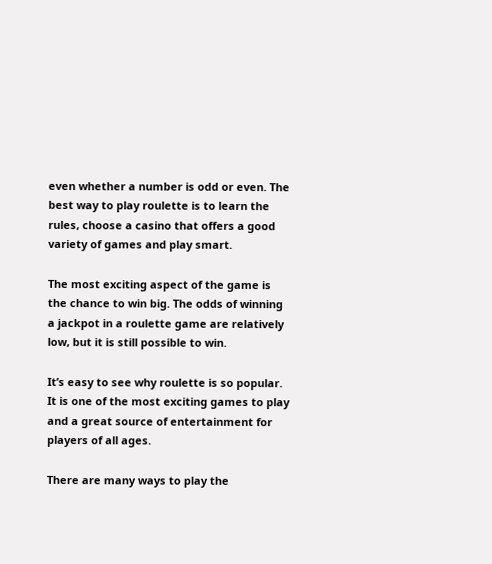even whether a number is odd or even. The best way to play roulette is to learn the rules, choose a casino that offers a good variety of games and play smart.

The most exciting aspect of the game is the chance to win big. The odds of winning a jackpot in a roulette game are relatively low, but it is still possible to win.

It’s easy to see why roulette is so popular. It is one of the most exciting games to play and a great source of entertainment for players of all ages.

There are many ways to play the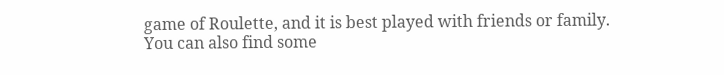game of Roulette, and it is best played with friends or family. You can also find some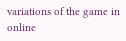variations of the game in online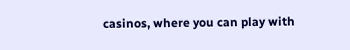casinos, where you can play with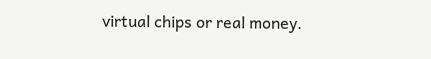virtual chips or real money.